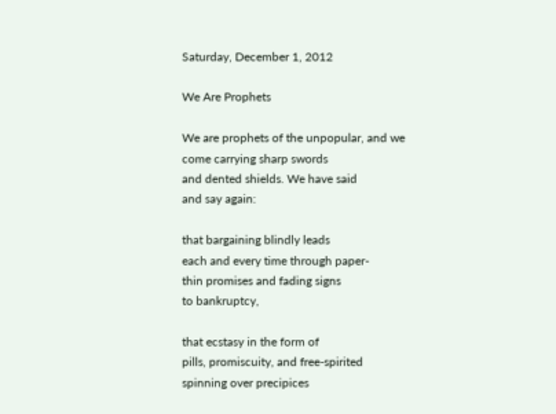Saturday, December 1, 2012

We Are Prophets

We are prophets of the unpopular, and we
come carrying sharp swords
and dented shields. We have said
and say again:

that bargaining blindly leads
each and every time through paper-
thin promises and fading signs
to bankruptcy,

that ecstasy in the form of
pills, promiscuity, and free-spirited
spinning over precipices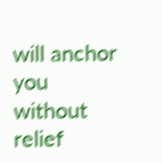will anchor you
without relief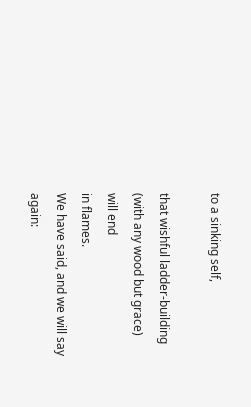to a sinking self,

that wishful ladder-building
(with any wood but grace) will end
in flames.
We have said, and we will say again: